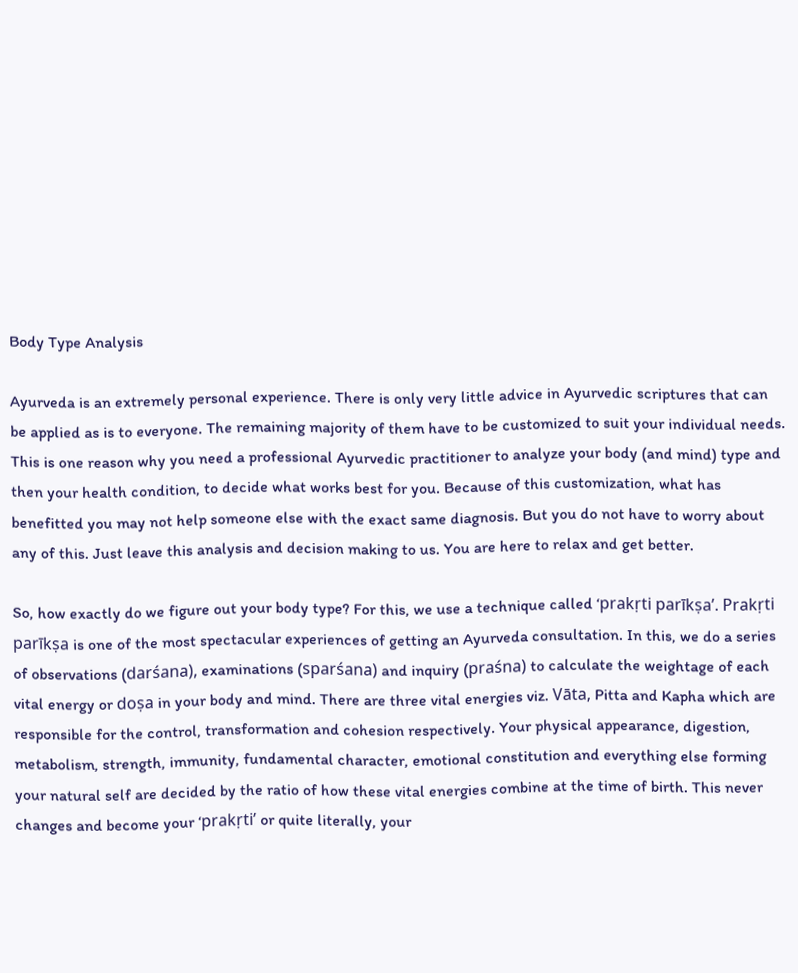Body Type Analysis

Ayurveda is an extremely personal experience. There is only very little advice in Ayurvedic scriptures that can be applied as is to everyone. The remaining majority of them have to be customized to suit your individual needs. This is one reason why you need a professional Ayurvedic practitioner to analyze your body (and mind) type and then your health condition, to decide what works best for you. Because of this customization, what has benefitted you may not help someone else with the exact same diagnosis. But you do not have to worry about any of this. Just leave this analysis and decision making to us. You are here to relax and get better.

So, how exactly do we figure out your body type? For this, we use a technique called ‘prakṛti parīkṣa’. Prakṛti parīkṣa is one of the most spectacular experiences of getting an Ayurveda consultation. In this, we do a series of observations (darśana), examinations (sparśana) and inquiry (praśna) to calculate the weightage of each vital energy or doṣa in your body and mind. There are three vital energies viz. Vāta, Pitta and Kapha which are responsible for the control, transformation and cohesion respectively. Your physical appearance, digestion, metabolism, strength, immunity, fundamental character, emotional constitution and everything else forming your natural self are decided by the ratio of how these vital energies combine at the time of birth. This never changes and become your ‘prakṛti’ or quite literally, your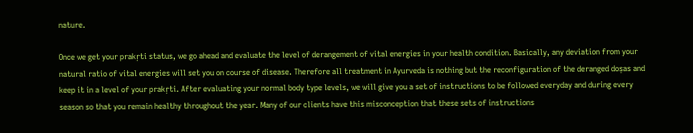nature.

Once we get your prakṛti status, we go ahead and evaluate the level of derangement of vital energies in your health condition. Basically, any deviation from your natural ratio of vital energies will set you on course of disease. Therefore all treatment in Ayurveda is nothing but the reconfiguration of the deranged doṣas and keep it in a level of your prakṛti. After evaluating your normal body type levels, we will give you a set of instructions to be followed everyday and during every season so that you remain healthy throughout the year. Many of our clients have this misconception that these sets of instructions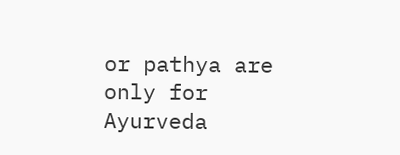or pathya are only for Ayurveda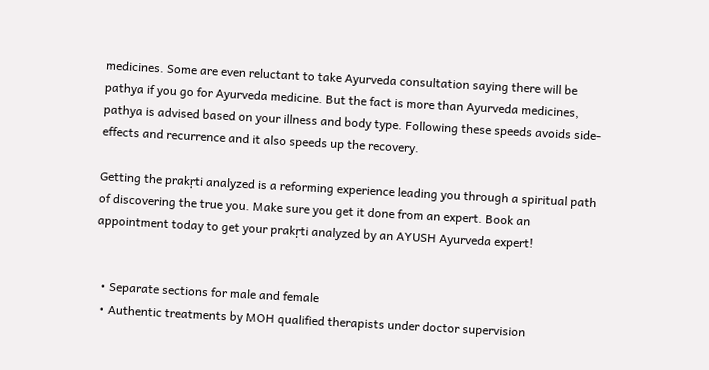medicines. Some are even reluctant to take Ayurveda consultation saying there will be pathya if you go for Ayurveda medicine. But the fact is more than Ayurveda medicines, pathya is advised based on your illness and body type. Following these speeds avoids side-effects and recurrence and it also speeds up the recovery.

Getting the prakṛti analyzed is a reforming experience leading you through a spiritual path of discovering the true you. Make sure you get it done from an expert. Book an appointment today to get your prakṛti analyzed by an AYUSH Ayurveda expert!


  • Separate sections for male and female
  • Authentic treatments by MOH qualified therapists under doctor supervision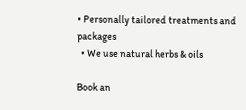• Personally tailored treatments and packages
  • We use natural herbs & oils

Book an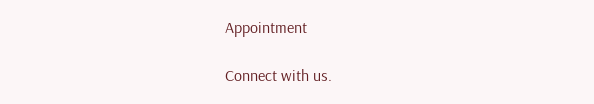Appointment

Connect with us.